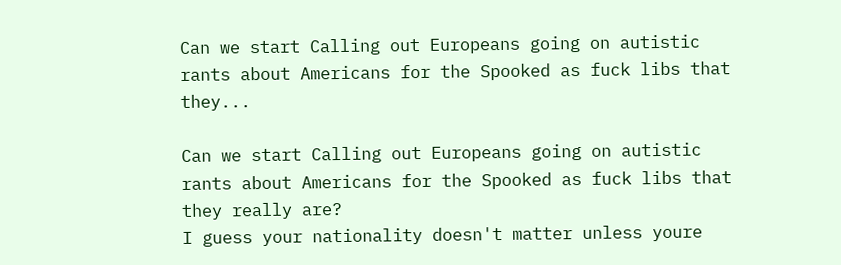Can we start Calling out Europeans going on autistic rants about Americans for the Spooked as fuck libs that they...

Can we start Calling out Europeans going on autistic rants about Americans for the Spooked as fuck libs that they really are?
I guess your nationality doesn't matter unless youre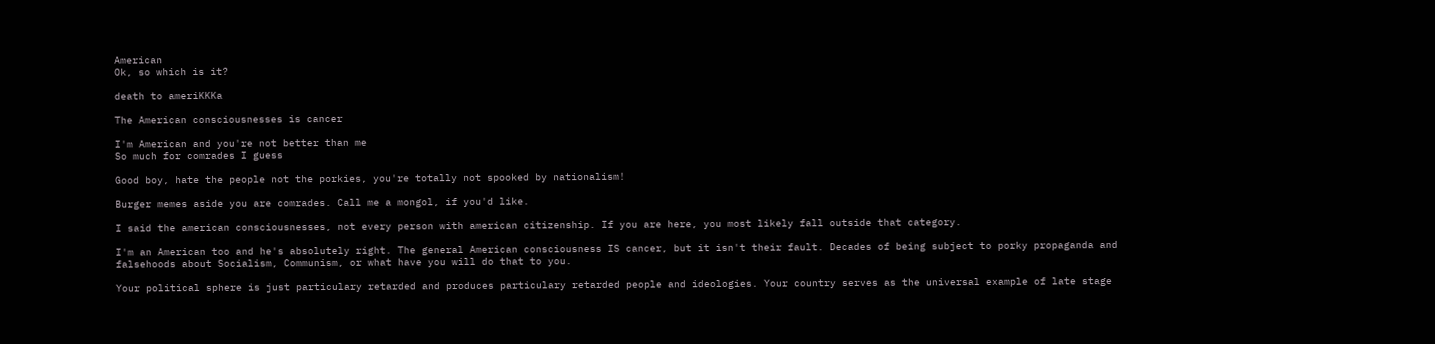American
Ok, so which is it?

death to ameriKKKa

The American consciousnesses is cancer

I'm American and you're not better than me
So much for comrades I guess

Good boy, hate the people not the porkies, you're totally not spooked by nationalism!

Burger memes aside you are comrades. Call me a mongol, if you'd like.

I said the american consciousnesses, not every person with american citizenship. If you are here, you most likely fall outside that category.

I'm an American too and he's absolutely right. The general American consciousness IS cancer, but it isn't their fault. Decades of being subject to porky propaganda and falsehoods about Socialism, Communism, or what have you will do that to you.

Your political sphere is just particulary retarded and produces particulary retarded people and ideologies. Your country serves as the universal example of late stage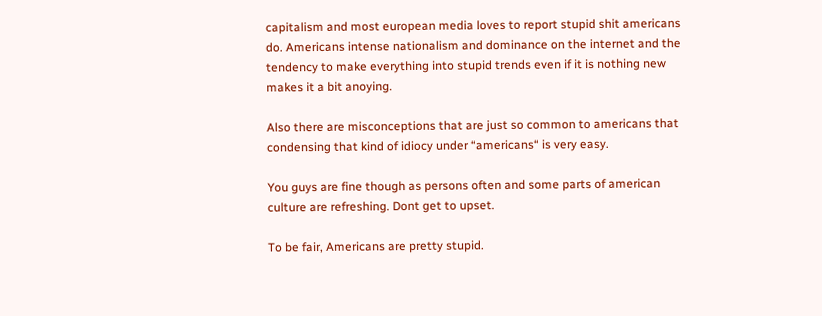capitalism and most european media loves to report stupid shit americans do. Americans intense nationalism and dominance on the internet and the tendency to make everything into stupid trends even if it is nothing new makes it a bit anoying.

Also there are misconceptions that are just so common to americans that condensing that kind of idiocy under “americans“ is very easy.

You guys are fine though as persons often and some parts of american culture are refreshing. Dont get to upset.

To be fair, Americans are pretty stupid.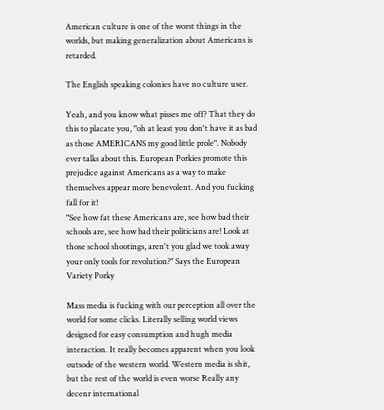American culture is one of the worst things in the worlds, but making generalization about Americans is retarded.

The English speaking colonies have no culture user.

Yeah, and you know what pisses me off? That they do this to placate you, "oh at least you don't have it as bad as those AMERICANS my good little prole". Nobody ever talks about this. European Porkies promote this prejudice against Americans as a way to make themselves appear more benevolent. And you fucking fall for it!
"See how fat these Americans are, see how bad their schools are, see how bad their politicians are! Look at those school shootings, aren't you glad we took away your only tools for revolution?" Says the European Variety Porky

Mass media is fucking with our perception all over the world for some clicks. Literally selling world views designed for easy consumption and hugh media interaction. It really becomes apparent when you look outsode of the western world. Western media is shit, but the rest of the world is even worse Really any decenr international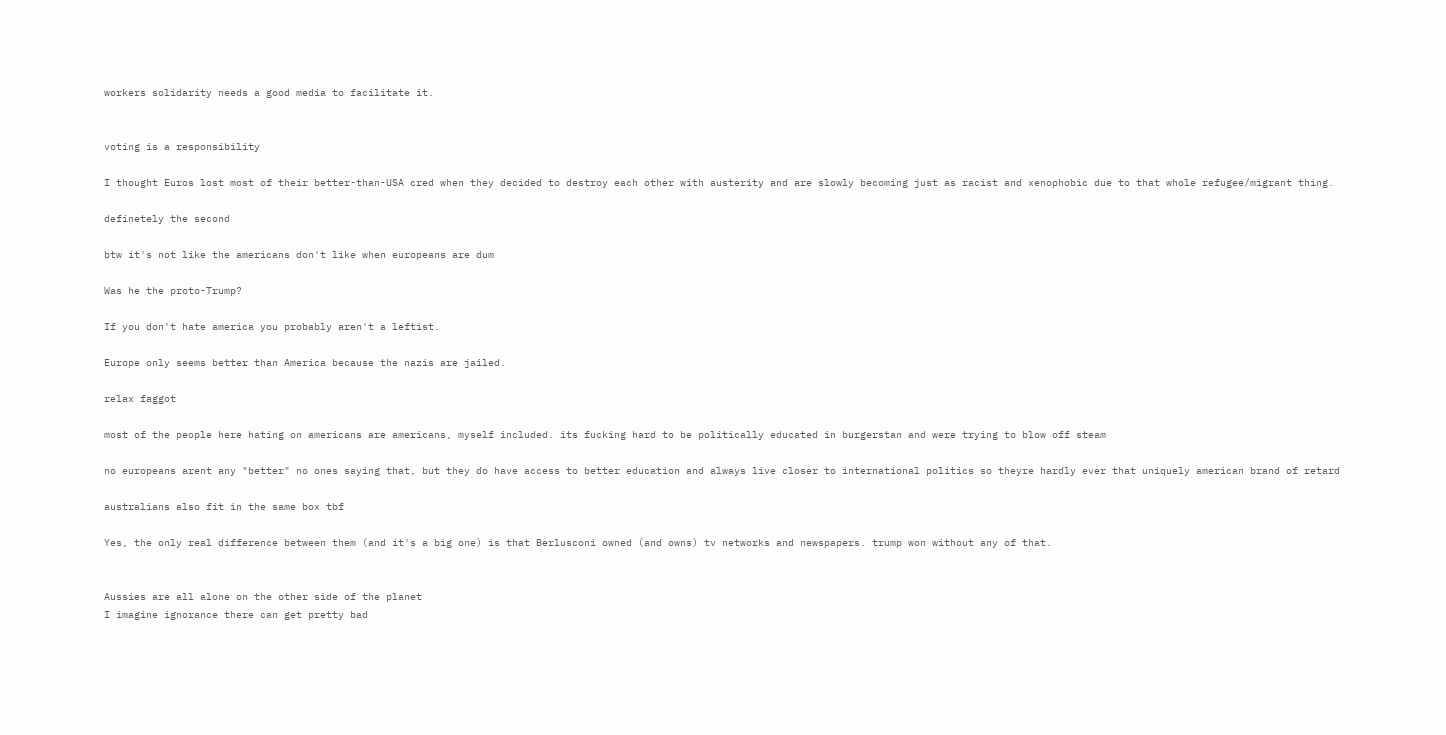workers solidarity needs a good media to facilitate it.


voting is a responsibility

I thought Euros lost most of their better-than-USA cred when they decided to destroy each other with austerity and are slowly becoming just as racist and xenophobic due to that whole refugee/migrant thing.

definetely the second

btw it's not like the americans don't like when europeans are dum

Was he the proto-Trump?

If you don't hate america you probably aren't a leftist.

Europe only seems better than America because the nazis are jailed.

relax faggot

most of the people here hating on americans are americans, myself included. its fucking hard to be politically educated in burgerstan and were trying to blow off steam

no europeans arent any "better" no ones saying that, but they do have access to better education and always live closer to international politics so theyre hardly ever that uniquely american brand of retard

australians also fit in the same box tbf

Yes, the only real difference between them (and it's a big one) is that Berlusconi owned (and owns) tv networks and newspapers. trump won without any of that.


Aussies are all alone on the other side of the planet
I imagine ignorance there can get pretty bad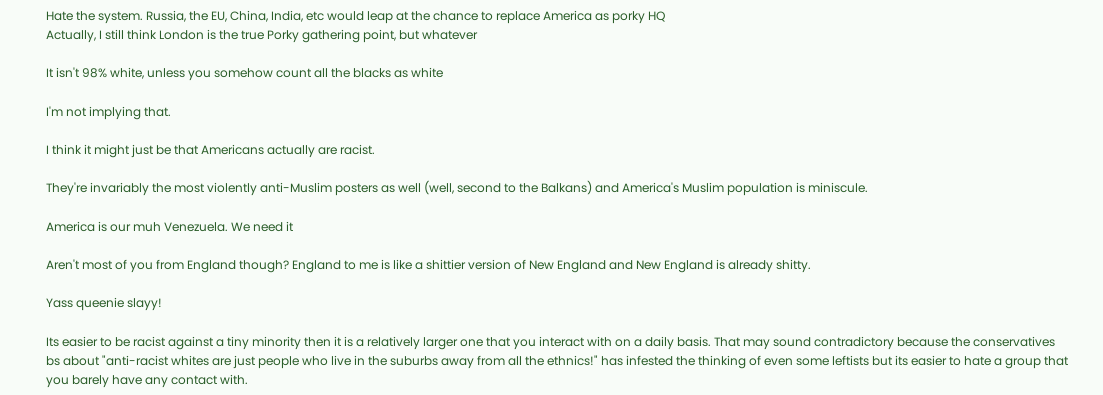Hate the system. Russia, the EU, China, India, etc would leap at the chance to replace America as porky HQ
Actually, I still think London is the true Porky gathering point, but whatever

It isn't 98% white, unless you somehow count all the blacks as white

I'm not implying that.

I think it might just be that Americans actually are racist.

They're invariably the most violently anti-Muslim posters as well (well, second to the Balkans) and America's Muslim population is miniscule.

America is our muh Venezuela. We need it

Aren't most of you from England though? England to me is like a shittier version of New England and New England is already shitty.

Yass queenie slayy!

Its easier to be racist against a tiny minority then it is a relatively larger one that you interact with on a daily basis. That may sound contradictory because the conservatives bs about "anti-racist whites are just people who live in the suburbs away from all the ethnics!" has infested the thinking of even some leftists but its easier to hate a group that you barely have any contact with.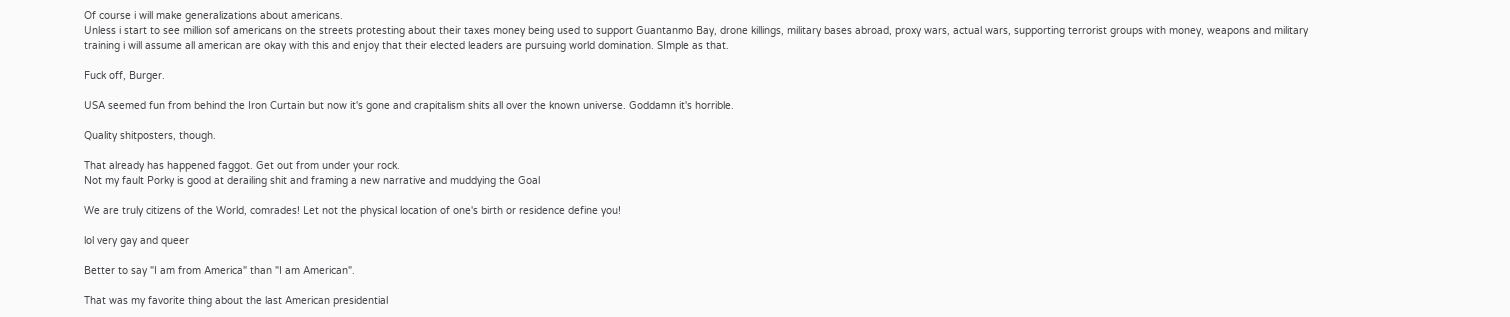Of course i will make generalizations about americans.
Unless i start to see million sof americans on the streets protesting about their taxes money being used to support Guantanmo Bay, drone killings, military bases abroad, proxy wars, actual wars, supporting terrorist groups with money, weapons and military training i will assume all american are okay with this and enjoy that their elected leaders are pursuing world domination. SImple as that.

Fuck off, Burger.

USA seemed fun from behind the Iron Curtain but now it's gone and crapitalism shits all over the known universe. Goddamn it's horrible.

Quality shitposters, though.

That already has happened faggot. Get out from under your rock.
Not my fault Porky is good at derailing shit and framing a new narrative and muddying the Goal

We are truly citizens of the World, comrades! Let not the physical location of one's birth or residence define you!

lol very gay and queer

Better to say "I am from America" than "I am American".

That was my favorite thing about the last American presidential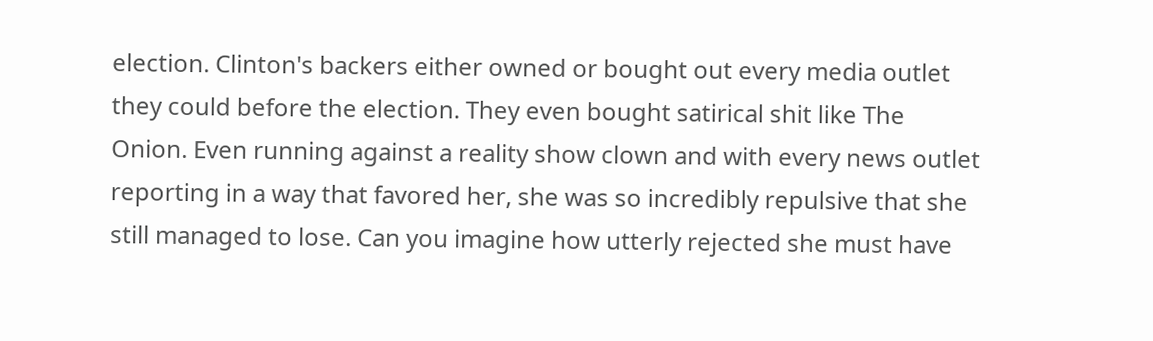election. Clinton's backers either owned or bought out every media outlet they could before the election. They even bought satirical shit like The Onion. Even running against a reality show clown and with every news outlet reporting in a way that favored her, she was so incredibly repulsive that she still managed to lose. Can you imagine how utterly rejected she must have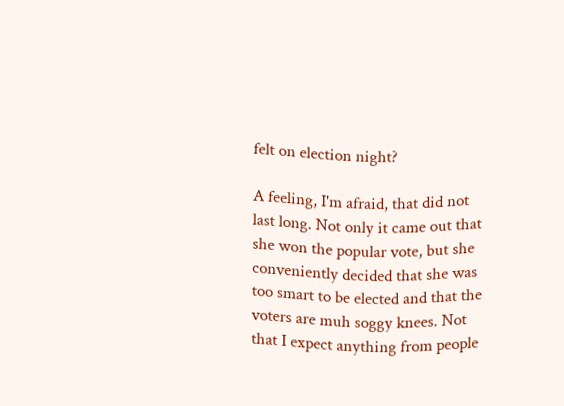felt on election night?

A feeling, I'm afraid, that did not last long. Not only it came out that she won the popular vote, but she conveniently decided that she was too smart to be elected and that the voters are muh soggy knees. Not that I expect anything from people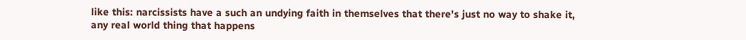like this: narcissists have a such an undying faith in themselves that there's just no way to shake it, any real world thing that happens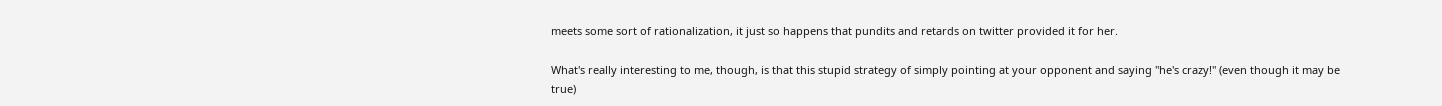meets some sort of rationalization, it just so happens that pundits and retards on twitter provided it for her.

What's really interesting to me, though, is that this stupid strategy of simply pointing at your opponent and saying "he's crazy!" (even though it may be true)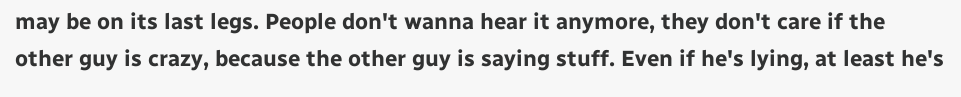may be on its last legs. People don't wanna hear it anymore, they don't care if the other guy is crazy, because the other guy is saying stuff. Even if he's lying, at least he's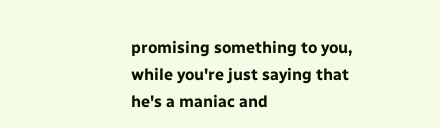promising something to you, while you're just saying that he's a maniac and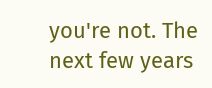you're not. The next few years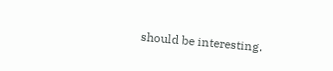should be interesting.